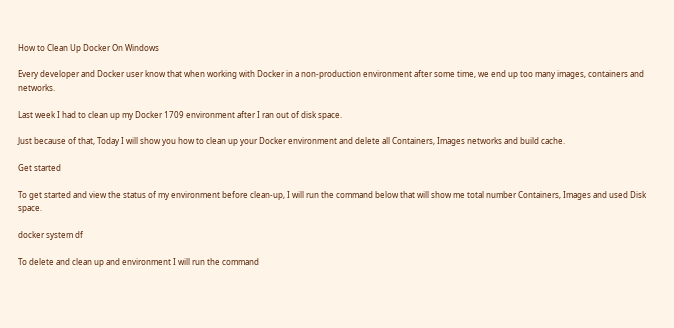How to Clean Up Docker On Windows

Every developer and Docker user know that when working with Docker in a non-production environment after some time, we end up too many images, containers and networks.

Last week I had to clean up my Docker 1709 environment after I ran out of disk space.

Just because of that, Today I will show you how to clean up your Docker environment and delete all Containers, Images networks and build cache.

Get started

To get started and view the status of my environment before clean-up, I will run the command below that will show me total number Containers, Images and used Disk space.

docker system df

To delete and clean up and environment I will run the command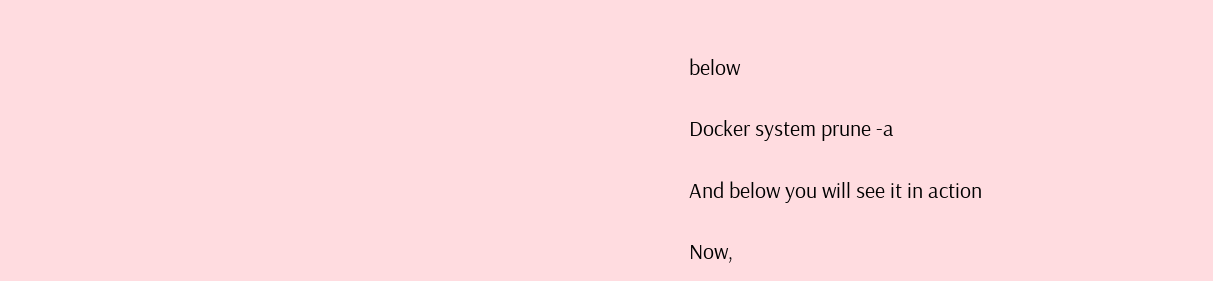below

Docker system prune -a

And below you will see it in action

Now,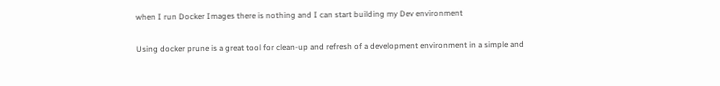when I run Docker Images there is nothing and I can start building my Dev environment


Using docker prune is a great tool for clean-up and refresh of a development environment in a simple and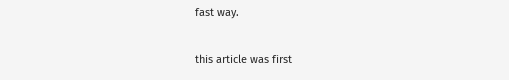fast way.

this article was first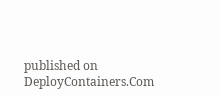published on DeployContainers.Com